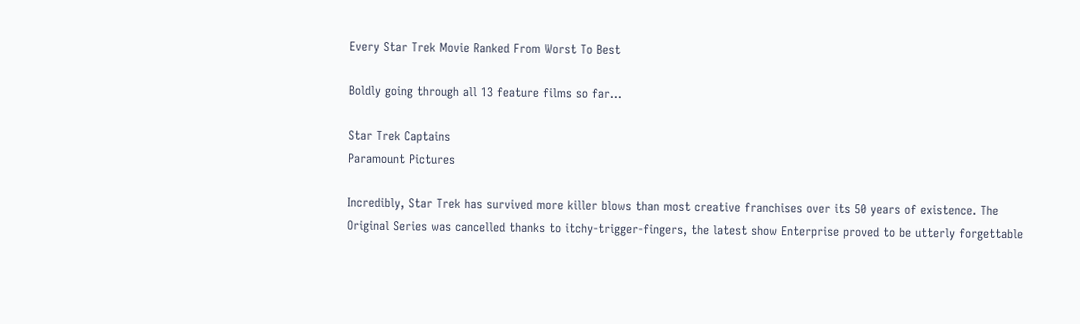Every Star Trek Movie Ranked From Worst To Best

Boldly going through all 13 feature films so far...

Star Trek Captains
Paramount Pictures

Incredibly, Star Trek has survived more killer blows than most creative franchises over its 50 years of existence. The Original Series was cancelled thanks to itchy-trigger-fingers, the latest show Enterprise proved to be utterly forgettable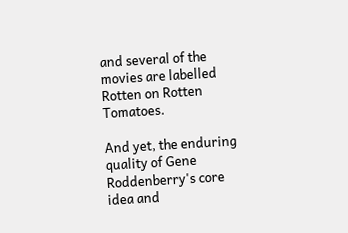and several of the movies are labelled Rotten on Rotten Tomatoes.

And yet, the enduring quality of Gene Roddenberry's core idea and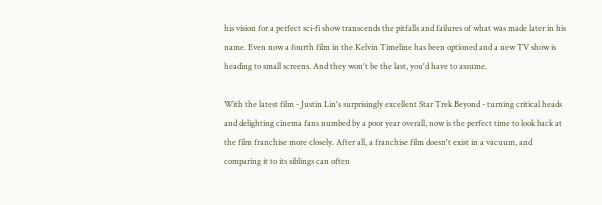his vision for a perfect sci-fi show transcends the pitfalls and failures of what was made later in his name. Even now a fourth film in the Kelvin Timeline has been optioned and a new TV show is heading to small screens. And they won't be the last, you'd have to assume.

With the latest film - Justin Lin's surprisingly excellent Star Trek Beyond - turning critical heads and delighting cinema fans numbed by a poor year overall, now is the perfect time to look back at the film franchise more closely. After all, a franchise film doesn't exist in a vacuum, and comparing it to its siblings can often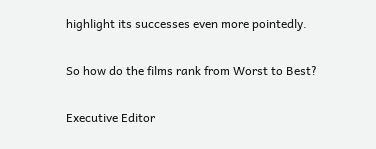highlight its successes even more pointedly.

So how do the films rank from Worst to Best?

Executive Editor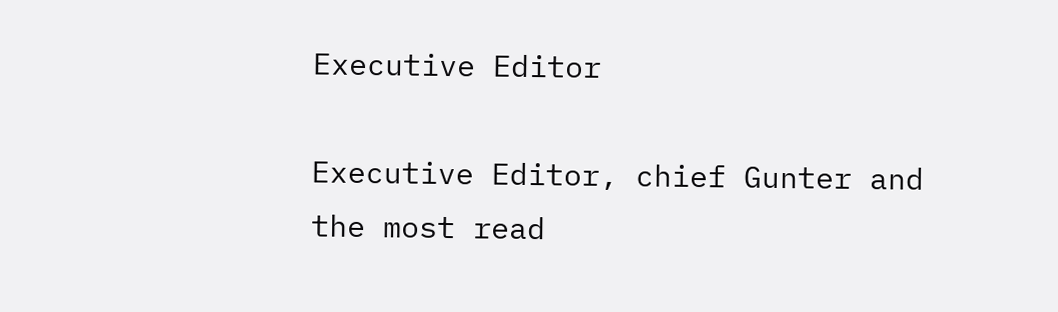Executive Editor

Executive Editor, chief Gunter and the most read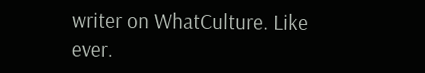writer on WhatCulture. Like ever.